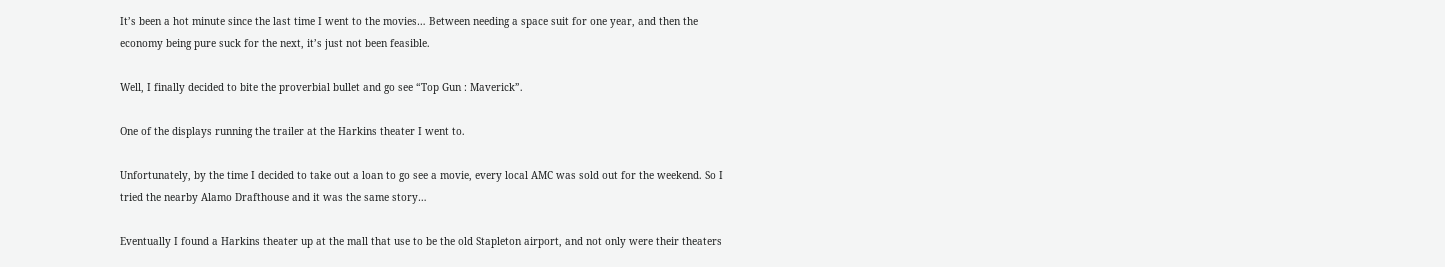It’s been a hot minute since the last time I went to the movies… Between needing a space suit for one year, and then the economy being pure suck for the next, it’s just not been feasible.

Well, I finally decided to bite the proverbial bullet and go see “Top Gun : Maverick”.

One of the displays running the trailer at the Harkins theater I went to.

Unfortunately, by the time I decided to take out a loan to go see a movie, every local AMC was sold out for the weekend. So I tried the nearby Alamo Drafthouse and it was the same story…

Eventually I found a Harkins theater up at the mall that use to be the old Stapleton airport, and not only were their theaters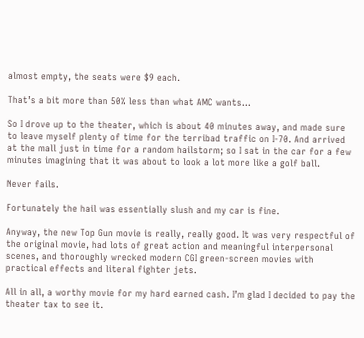almost empty, the seats were $9 each.

That’s a bit more than 50% less than what AMC wants…

So I drove up to the theater, which is about 40 minutes away, and made sure to leave myself plenty of time for the terribad traffic on I-70. And arrived at the mall just in time for a random hailstorm; so I sat in the car for a few minutes imagining that it was about to look a lot more like a golf ball.

Never fails.

Fortunately the hail was essentially slush and my car is fine.

Anyway, the new Top Gun movie is really, really good. It was very respectful of the original movie, had lots of great action and meaningful interpersonal scenes, and thoroughly wrecked modern CGI green-screen movies with practical effects and literal fighter jets.

All in all, a worthy movie for my hard earned cash. I’m glad I decided to pay the theater tax to see it.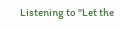Listening to "Let the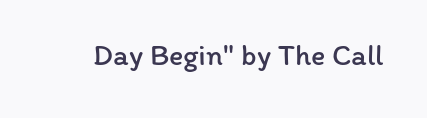Day Begin" by The Call